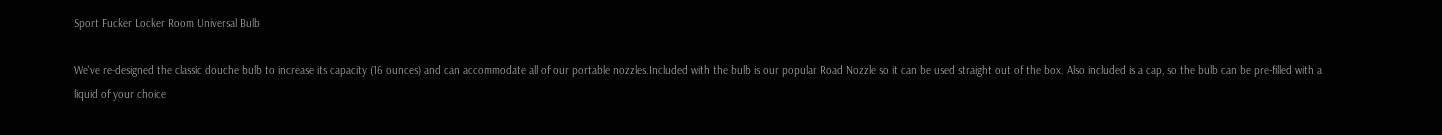Sport Fucker Locker Room Universal Bulb

We've re-designed the classic douche bulb to increase its capacity (16 ounces) and can accommodate all of our portable nozzles.Included with the bulb is our popular Road Nozzle so it can be used straight out of the box. Also included is a cap, so the bulb can be pre-filled with a liquid of your choice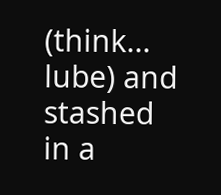(think... lube) and stashed in a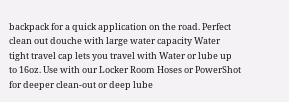backpack for a quick application on the road. Perfect clean out douche with large water capacity Water tight travel cap lets you travel with Water or lube up to 16oz. Use with our Locker Room Hoses or PowerShot for deeper clean-out or deep lube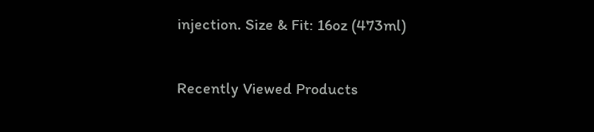injection. Size & Fit: 16oz (473ml)

Recently Viewed Products